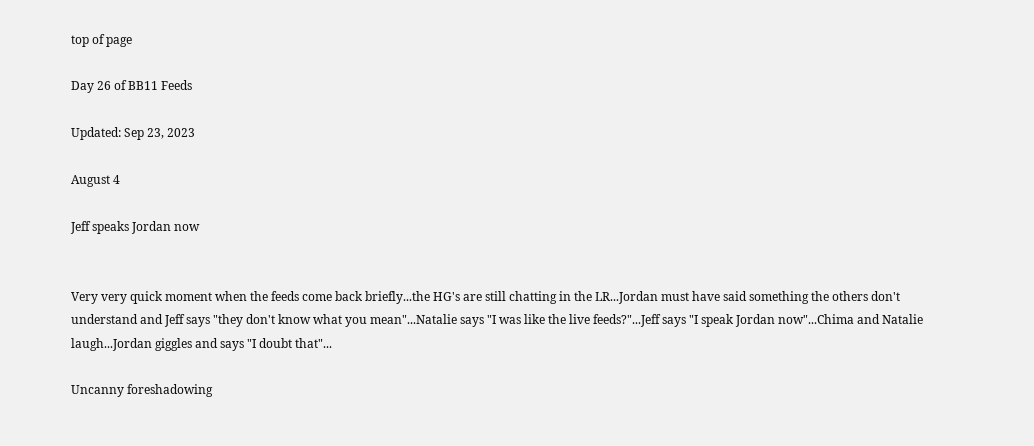top of page

Day 26 of BB11 Feeds

Updated: Sep 23, 2023

August 4

Jeff speaks Jordan now


Very very quick moment when the feeds come back briefly...the HG's are still chatting in the LR...Jordan must have said something the others don't understand and Jeff says "they don't know what you mean"...Natalie says "I was like the live feeds?"...Jeff says "I speak Jordan now"...Chima and Natalie laugh...Jordan giggles and says "I doubt that"...

Uncanny foreshadowing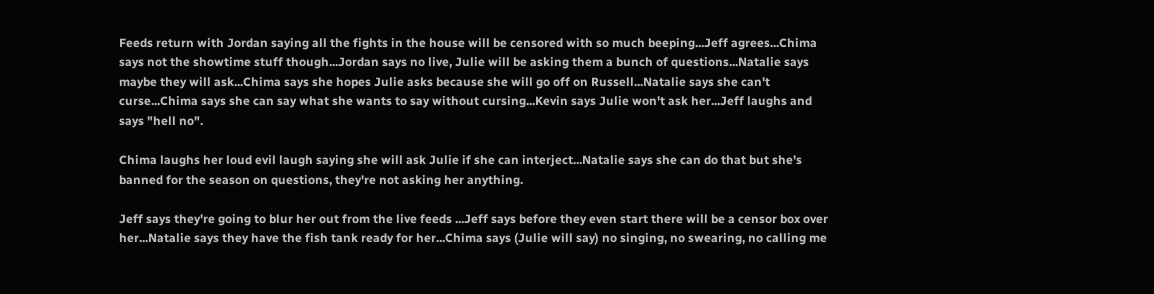Feeds return with Jordan saying all the fights in the house will be censored with so much beeping...Jeff agrees...Chima says not the showtime stuff though...Jordan says no live, Julie will be asking them a bunch of questions...Natalie says maybe they will ask...Chima says she hopes Julie asks because she will go off on Russell...Natalie says she can't curse...Chima says she can say what she wants to say without cursing...Kevin says Julie won't ask her...Jeff laughs and says "hell no".

Chima laughs her loud evil laugh saying she will ask Julie if she can interject...Natalie says she can do that but she's banned for the season on questions, they're not asking her anything.

Jeff says they're going to blur her out from the live feeds ...Jeff says before they even start there will be a censor box over her...Natalie says they have the fish tank ready for her...Chima says (Julie will say) no singing, no swearing, no calling me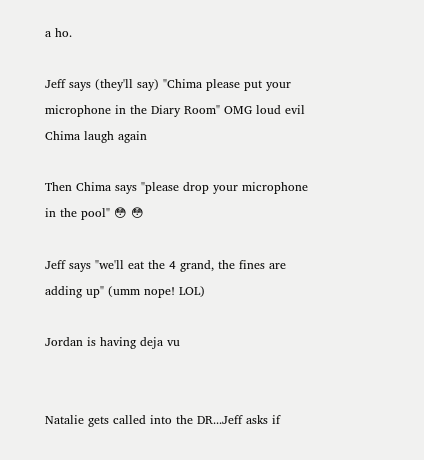a ho.

Jeff says (they'll say) "Chima please put your microphone in the Diary Room" OMG loud evil Chima laugh again

Then Chima says "please drop your microphone in the pool" 😳 😳

Jeff says "we'll eat the 4 grand, the fines are adding up" (umm nope! LOL)

Jordan is having deja vu


Natalie gets called into the DR...Jeff asks if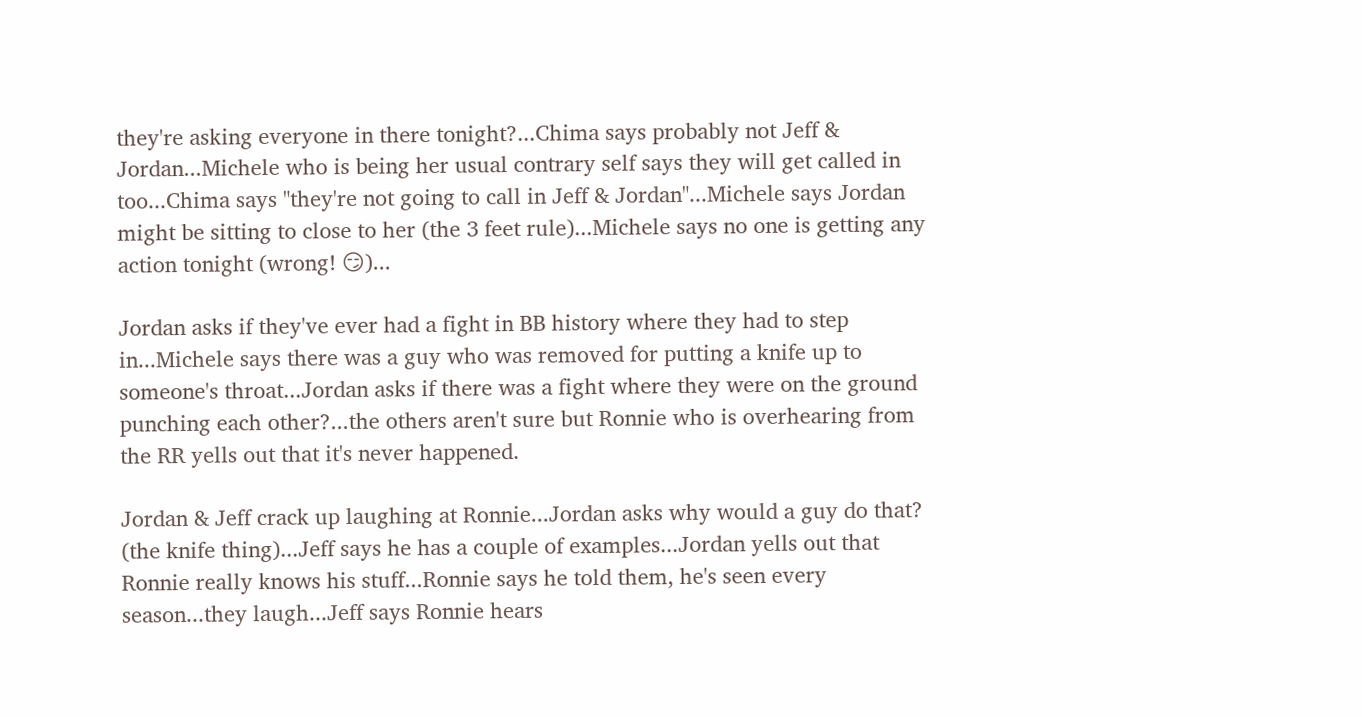they're asking everyone in there tonight?...Chima says probably not Jeff & Jordan...Michele who is being her usual contrary self says they will get called in too...Chima says "they're not going to call in Jeff & Jordan"...Michele says Jordan might be sitting to close to her (the 3 feet rule)...Michele says no one is getting any action tonight (wrong! 😏)...

Jordan asks if they've ever had a fight in BB history where they had to step in...Michele says there was a guy who was removed for putting a knife up to someone's throat...Jordan asks if there was a fight where they were on the ground punching each other?...the others aren't sure but Ronnie who is overhearing from the RR yells out that it's never happened.

Jordan & Jeff crack up laughing at Ronnie...Jordan asks why would a guy do that? (the knife thing)...Jeff says he has a couple of examples...Jordan yells out that Ronnie really knows his stuff...Ronnie says he told them, he's seen every season...they laugh...Jeff says Ronnie hears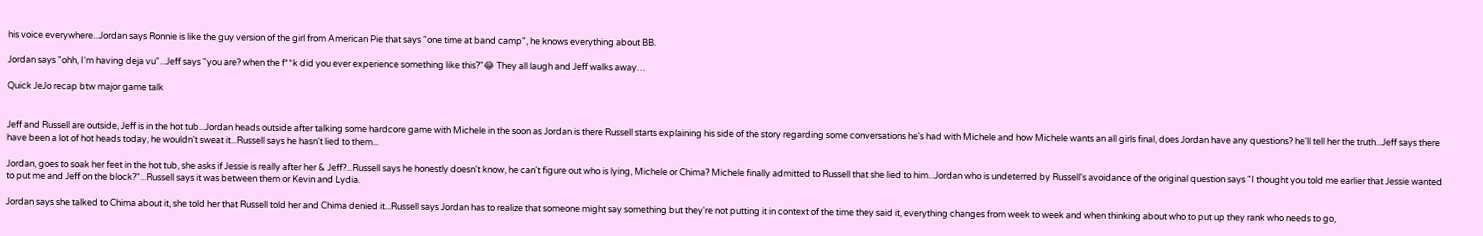his voice everywhere...Jordan says Ronnie is like the guy version of the girl from American Pie that says "one time at band camp", he knows everything about BB.

Jordan says "ohh, I'm having deja vu"...Jeff says "you are? when the f**k did you ever experience something like this?"😂 They all laugh and Jeff walks away…

Quick JeJo recap btw major game talk


Jeff and Russell are outside, Jeff is in the hot tub...Jordan heads outside after talking some hardcore game with Michele in the soon as Jordan is there Russell starts explaining his side of the story regarding some conversations he's had with Michele and how Michele wants an all girls final, does Jordan have any questions? he'll tell her the truth...Jeff says there have been a lot of hot heads today, he wouldn't sweat it...Russell says he hasn't lied to them...

Jordan, goes to soak her feet in the hot tub, she asks if Jessie is really after her & Jeff?...Russell says he honestly doesn't know, he can't figure out who is lying, Michele or Chima? Michele finally admitted to Russell that she lied to him...Jordan who is undeterred by Russell's avoidance of the original question says "I thought you told me earlier that Jessie wanted to put me and Jeff on the block?"...Russell says it was between them or Kevin and Lydia.

Jordan says she talked to Chima about it, she told her that Russell told her and Chima denied it...Russell says Jordan has to realize that someone might say something but they're not putting it in context of the time they said it, everything changes from week to week and when thinking about who to put up they rank who needs to go,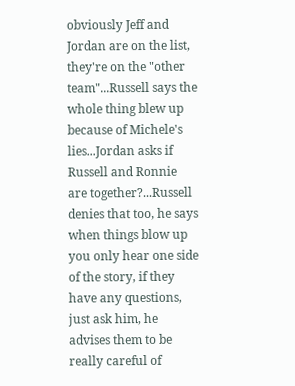obviously Jeff and Jordan are on the list, they're on the "other team"...Russell says the whole thing blew up because of Michele's lies...Jordan asks if Russell and Ronnie are together?...Russell denies that too, he says when things blow up you only hear one side of the story, if they have any questions, just ask him, he advises them to be really careful of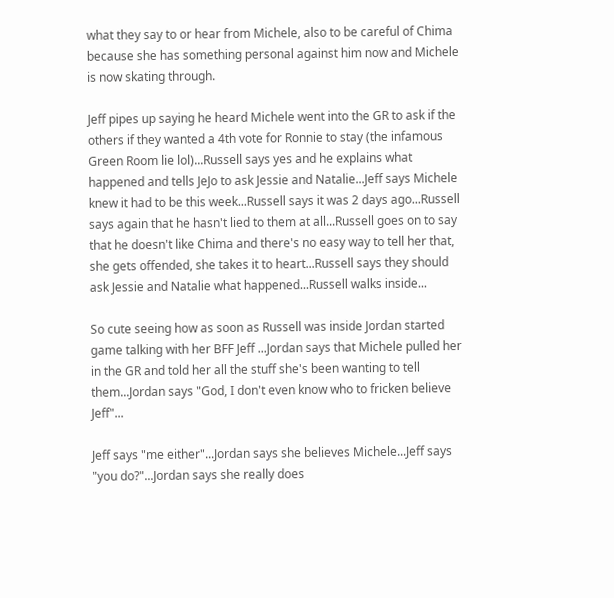what they say to or hear from Michele, also to be careful of Chima because she has something personal against him now and Michele is now skating through.

Jeff pipes up saying he heard Michele went into the GR to ask if the others if they wanted a 4th vote for Ronnie to stay (the infamous Green Room lie lol)...Russell says yes and he explains what happened and tells JeJo to ask Jessie and Natalie...Jeff says Michele knew it had to be this week...Russell says it was 2 days ago...Russell says again that he hasn't lied to them at all...Russell goes on to say that he doesn't like Chima and there's no easy way to tell her that, she gets offended, she takes it to heart...Russell says they should ask Jessie and Natalie what happened...Russell walks inside...

So cute seeing how as soon as Russell was inside Jordan started game talking with her BFF Jeff ...Jordan says that Michele pulled her in the GR and told her all the stuff she's been wanting to tell them...Jordan says "God, I don't even know who to fricken believe Jeff"...

Jeff says "me either"...Jordan says she believes Michele...Jeff says "you do?"...Jordan says she really does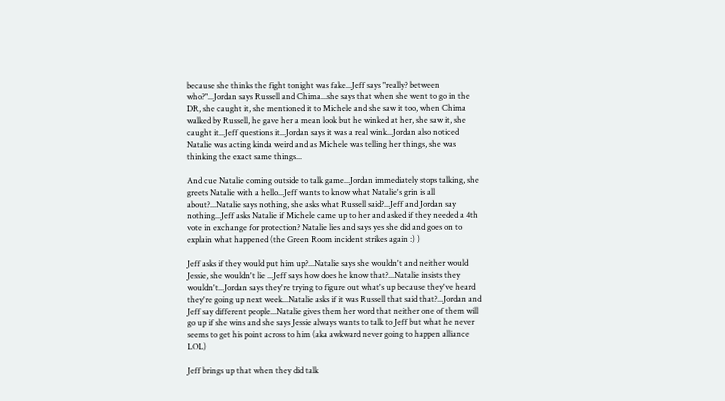because she thinks the fight tonight was fake...Jeff says "really? between who?"...Jordan says Russell and Chima...she says that when she went to go in the DR, she caught it, she mentioned it to Michele and she saw it too, when Chima walked by Russell, he gave her a mean look but he winked at her, she saw it, she caught it...Jeff questions it...Jordan says it was a real wink...Jordan also noticed Natalie was acting kinda weird and as Michele was telling her things, she was thinking the exact same things...

And cue Natalie coming outside to talk game...Jordan immediately stops talking, she greets Natalie with a hello...Jeff wants to know what Natalie's grin is all about?...Natalie says nothing, she asks what Russell said?...Jeff and Jordan say nothing...Jeff asks Natalie if Michele came up to her and asked if they needed a 4th vote in exchange for protection? Natalie lies and says yes she did and goes on to explain what happened (the Green Room incident strikes again :) )

Jeff asks if they would put him up?...Natalie says she wouldn't and neither would Jessie, she wouldn't lie ...Jeff says how does he know that?...Natalie insists they wouldn't...Jordan says they're trying to figure out what's up because they've heard they're going up next week...Natalie asks if it was Russell that said that?...Jordan and Jeff say different people...Natalie gives them her word that neither one of them will go up if she wins and she says Jessie always wants to talk to Jeff but what he never seems to get his point across to him (aka awkward never going to happen alliance LOL)

Jeff brings up that when they did talk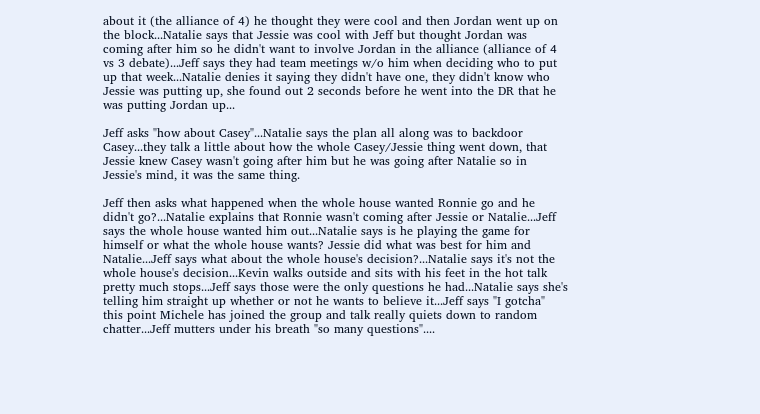about it (the alliance of 4) he thought they were cool and then Jordan went up on the block...Natalie says that Jessie was cool with Jeff but thought Jordan was coming after him so he didn't want to involve Jordan in the alliance (alliance of 4 vs 3 debate)...Jeff says they had team meetings w/o him when deciding who to put up that week...Natalie denies it saying they didn't have one, they didn't know who Jessie was putting up, she found out 2 seconds before he went into the DR that he was putting Jordan up...

Jeff asks "how about Casey"...Natalie says the plan all along was to backdoor Casey...they talk a little about how the whole Casey/Jessie thing went down, that Jessie knew Casey wasn't going after him but he was going after Natalie so in Jessie's mind, it was the same thing.

Jeff then asks what happened when the whole house wanted Ronnie go and he didn't go?...Natalie explains that Ronnie wasn't coming after Jessie or Natalie...Jeff says the whole house wanted him out...Natalie says is he playing the game for himself or what the whole house wants? Jessie did what was best for him and Natalie...Jeff says what about the whole house's decision?...Natalie says it's not the whole house's decision...Kevin walks outside and sits with his feet in the hot talk pretty much stops...Jeff says those were the only questions he had...Natalie says she's telling him straight up whether or not he wants to believe it...Jeff says "I gotcha" this point Michele has joined the group and talk really quiets down to random chatter...Jeff mutters under his breath "so many questions"....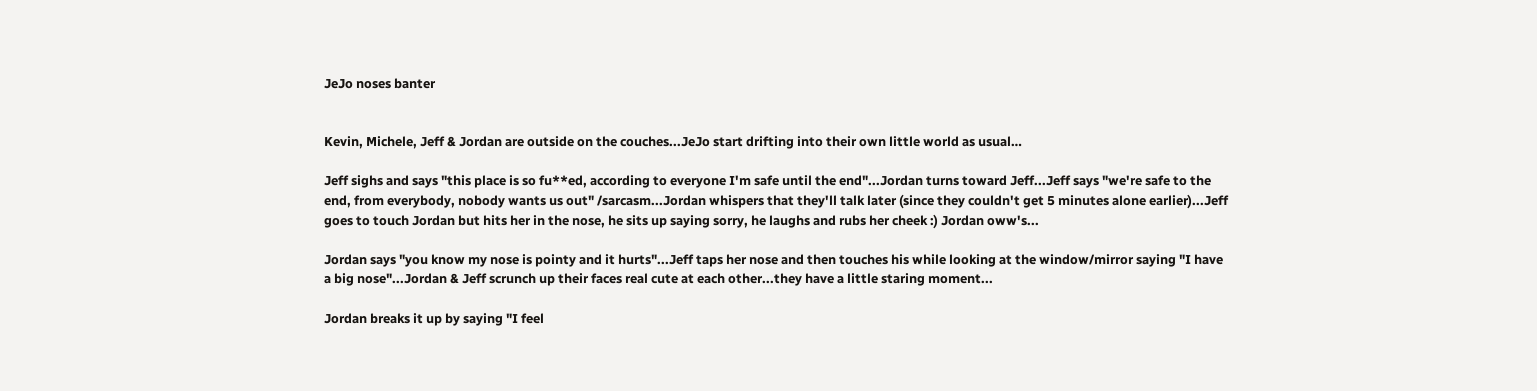JeJo noses banter


Kevin, Michele, Jeff & Jordan are outside on the couches...JeJo start drifting into their own little world as usual…

Jeff sighs and says "this place is so fu**ed, according to everyone I'm safe until the end"...Jordan turns toward Jeff...Jeff says "we're safe to the end, from everybody, nobody wants us out" /sarcasm...Jordan whispers that they'll talk later (since they couldn't get 5 minutes alone earlier)...Jeff goes to touch Jordan but hits her in the nose, he sits up saying sorry, he laughs and rubs her cheek :) Jordan oww's...

Jordan says "you know my nose is pointy and it hurts"...Jeff taps her nose and then touches his while looking at the window/mirror saying "I have a big nose"...Jordan & Jeff scrunch up their faces real cute at each other...they have a little staring moment...

Jordan breaks it up by saying "I feel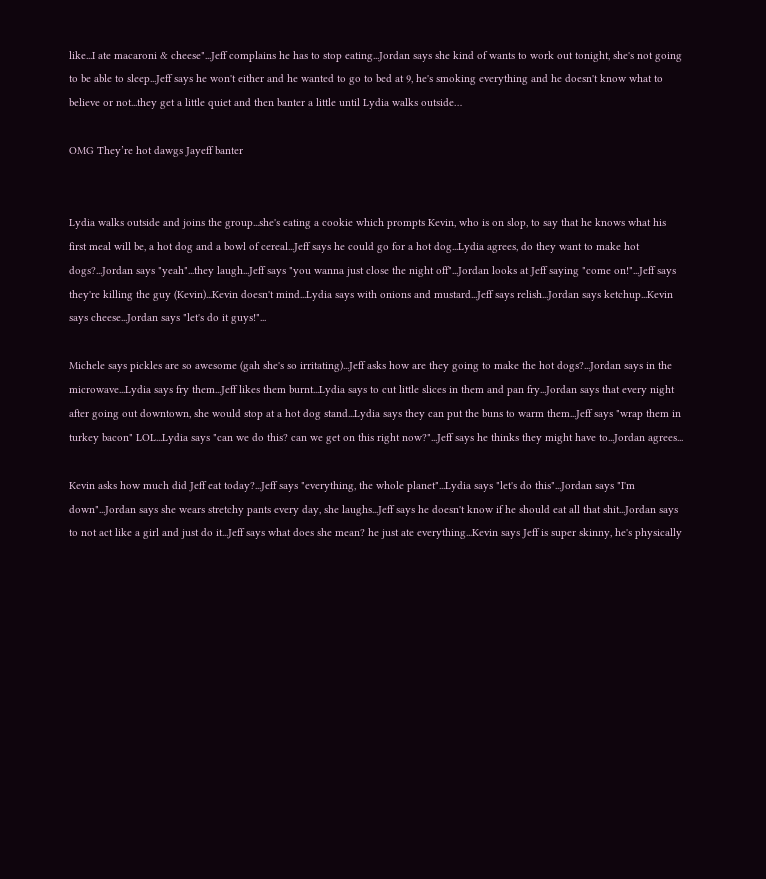like...I ate macaroni & cheese"...Jeff complains he has to stop eating...Jordan says she kind of wants to work out tonight, she's not going to be able to sleep...Jeff says he won't either and he wanted to go to bed at 9, he's smoking everything and he doesn't know what to believe or not...they get a little quiet and then banter a little until Lydia walks outside…

OMG They’re hot dawgs Jayeff banter


Lydia walks outside and joins the group...she's eating a cookie which prompts Kevin, who is on slop, to say that he knows what his first meal will be, a hot dog and a bowl of cereal...Jeff says he could go for a hot dog...Lydia agrees, do they want to make hot dogs?...Jordan says "yeah"...they laugh...Jeff says "you wanna just close the night off"...Jordan looks at Jeff saying "come on!"...Jeff says they're killing the guy (Kevin)...Kevin doesn't mind...Lydia says with onions and mustard...Jeff says relish...Jordan says ketchup...Kevin says cheese...Jordan says "let's do it guys!"...

Michele says pickles are so awesome (gah she's so irritating)...Jeff asks how are they going to make the hot dogs?...Jordan says in the microwave...Lydia says fry them...Jeff likes them burnt...Lydia says to cut little slices in them and pan fry...Jordan says that every night after going out downtown, she would stop at a hot dog stand...Lydia says they can put the buns to warm them...Jeff says "wrap them in turkey bacon" LOL...Lydia says "can we do this? can we get on this right now?"...Jeff says he thinks they might have to...Jordan agrees...

Kevin asks how much did Jeff eat today?...Jeff says "everything, the whole planet"...Lydia says "let's do this"...Jordan says "I'm down"...Jordan says she wears stretchy pants every day, she laughs...Jeff says he doesn't know if he should eat all that shit...Jordan says to not act like a girl and just do it...Jeff says what does she mean? he just ate everything...Kevin says Jeff is super skinny, he's physically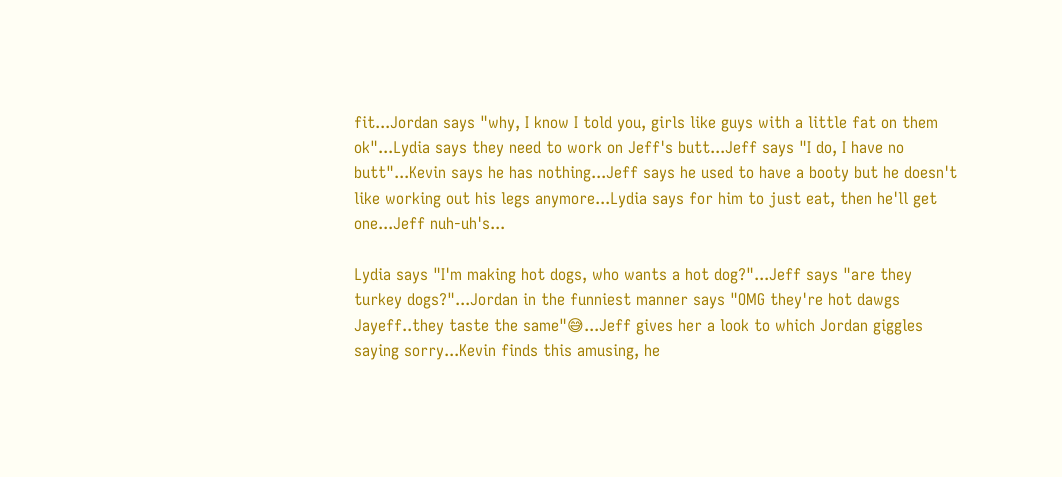fit...Jordan says "why, I know I told you, girls like guys with a little fat on them ok"...Lydia says they need to work on Jeff's butt...Jeff says "I do, I have no butt"...Kevin says he has nothing...Jeff says he used to have a booty but he doesn't like working out his legs anymore...Lydia says for him to just eat, then he'll get one...Jeff nuh-uh's...

Lydia says "I'm making hot dogs, who wants a hot dog?"...Jeff says "are they turkey dogs?"...Jordan in the funniest manner says "OMG they're hot dawgs Jayeff..they taste the same"😅...Jeff gives her a look to which Jordan giggles saying sorry...Kevin finds this amusing, he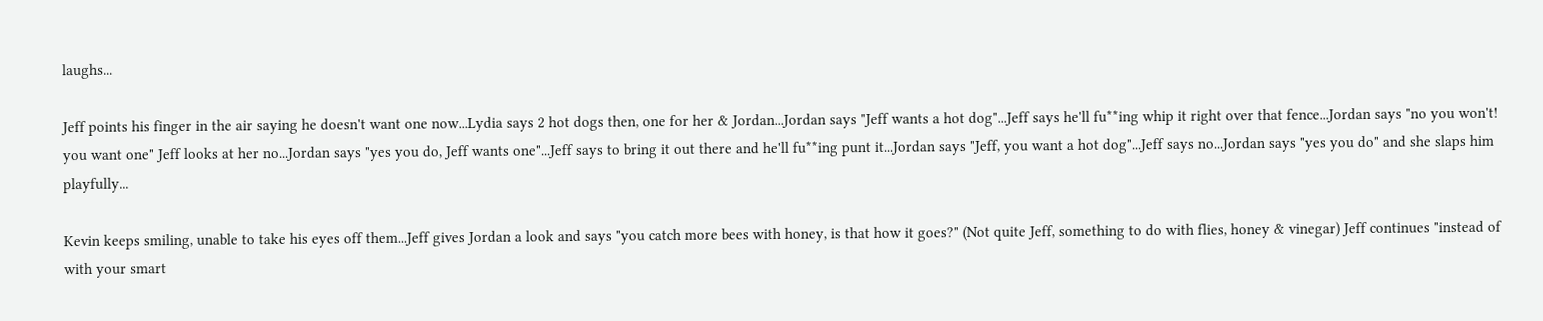laughs...

Jeff points his finger in the air saying he doesn't want one now...Lydia says 2 hot dogs then, one for her & Jordan...Jordan says "Jeff wants a hot dog"...Jeff says he'll fu**ing whip it right over that fence...Jordan says "no you won't! you want one" Jeff looks at her no...Jordan says "yes you do, Jeff wants one"...Jeff says to bring it out there and he'll fu**ing punt it...Jordan says "Jeff, you want a hot dog"...Jeff says no...Jordan says "yes you do" and she slaps him playfully...

Kevin keeps smiling, unable to take his eyes off them...Jeff gives Jordan a look and says "you catch more bees with honey, is that how it goes?" (Not quite Jeff, something to do with flies, honey & vinegar) Jeff continues "instead of with your smart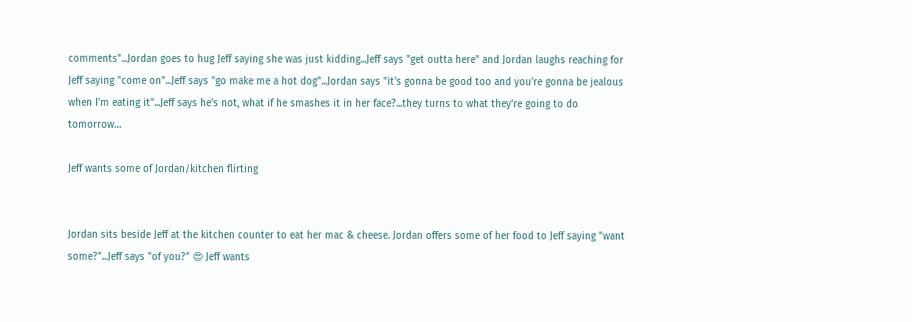comments"...Jordan goes to hug Jeff saying she was just kidding...Jeff says "get outta here" and Jordan laughs reaching for Jeff saying "come on"...Jeff says "go make me a hot dog"...Jordan says "it's gonna be good too and you're gonna be jealous when I'm eating it"...Jeff says he's not, what if he smashes it in her face?...they turns to what they're going to do tomorrow…

Jeff wants some of Jordan/kitchen flirting


Jordan sits beside Jeff at the kitchen counter to eat her mac & cheese. Jordan offers some of her food to Jeff saying "want some?"...Jeff says "of you?" 😍 Jeff wants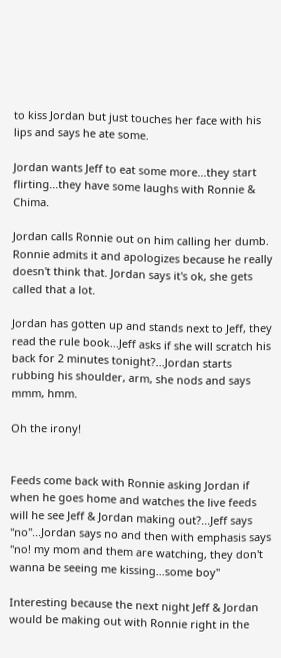to kiss Jordan but just touches her face with his lips and says he ate some.

Jordan wants Jeff to eat some more...they start flirting...they have some laughs with Ronnie & Chima.

Jordan calls Ronnie out on him calling her dumb. Ronnie admits it and apologizes because he really doesn't think that. Jordan says it's ok, she gets called that a lot.

Jordan has gotten up and stands next to Jeff, they read the rule book...Jeff asks if she will scratch his back for 2 minutes tonight?...Jordan starts rubbing his shoulder, arm, she nods and says mmm, hmm.

Oh the irony!


Feeds come back with Ronnie asking Jordan if when he goes home and watches the live feeds will he see Jeff & Jordan making out?...Jeff says "no"...Jordan says no and then with emphasis says "no! my mom and them are watching, they don't wanna be seeing me kissing...some boy"

Interesting because the next night Jeff & Jordan would be making out with Ronnie right in the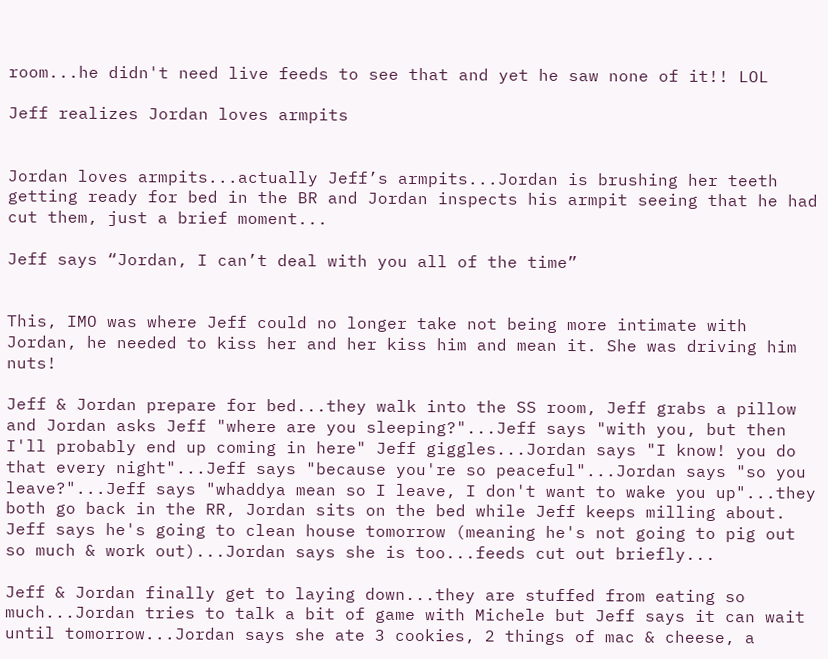room...he didn't need live feeds to see that and yet he saw none of it!! LOL

Jeff realizes Jordan loves armpits


Jordan loves armpits...actually Jeff’s armpits...Jordan is brushing her teeth getting ready for bed in the BR and Jordan inspects his armpit seeing that he had cut them, just a brief moment...

Jeff says “Jordan, I can’t deal with you all of the time”


This, IMO was where Jeff could no longer take not being more intimate with Jordan, he needed to kiss her and her kiss him and mean it. She was driving him nuts!

Jeff & Jordan prepare for bed...they walk into the SS room, Jeff grabs a pillow and Jordan asks Jeff "where are you sleeping?"...Jeff says "with you, but then I'll probably end up coming in here" Jeff giggles...Jordan says "I know! you do that every night"...Jeff says "because you're so peaceful"...Jordan says "so you leave?"...Jeff says "whaddya mean so I leave, I don't want to wake you up"...they both go back in the RR, Jordan sits on the bed while Jeff keeps milling about. Jeff says he's going to clean house tomorrow (meaning he's not going to pig out so much & work out)...Jordan says she is too...feeds cut out briefly...

Jeff & Jordan finally get to laying down...they are stuffed from eating so much...Jordan tries to talk a bit of game with Michele but Jeff says it can wait until tomorrow...Jordan says she ate 3 cookies, 2 things of mac & cheese, a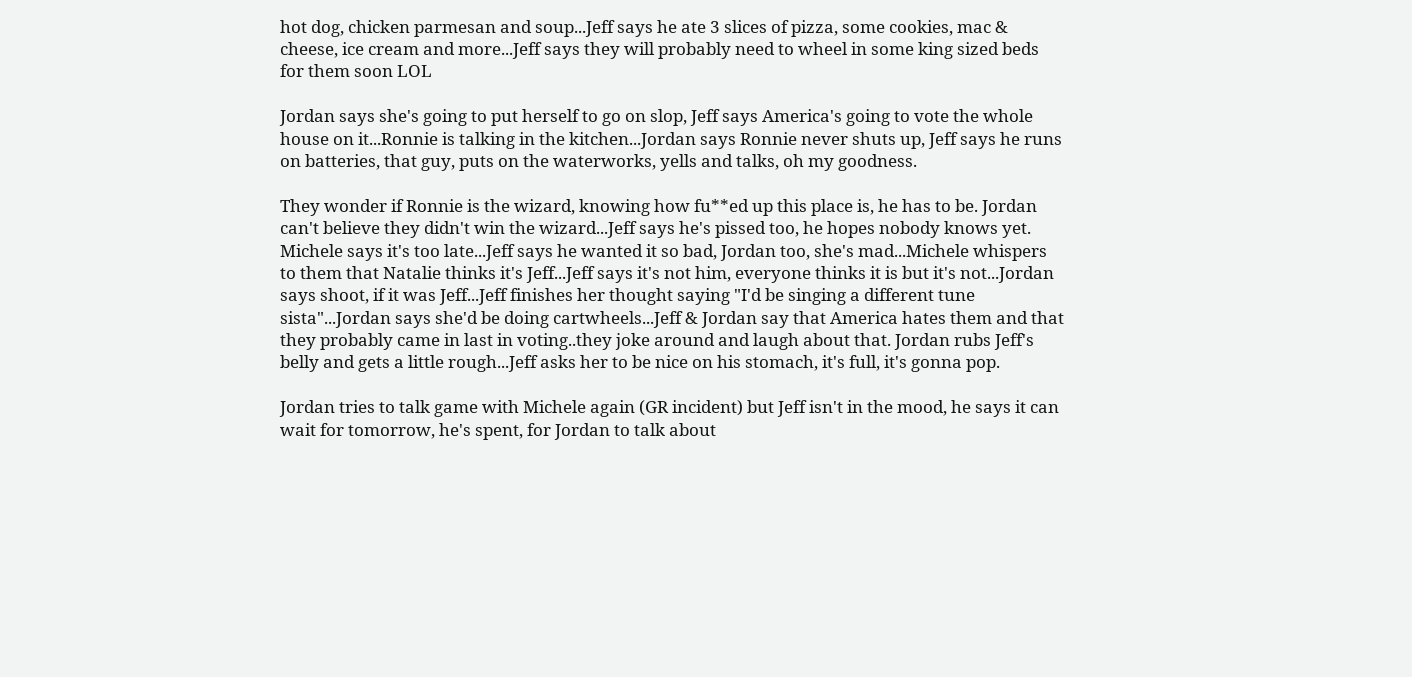hot dog, chicken parmesan and soup...Jeff says he ate 3 slices of pizza, some cookies, mac & cheese, ice cream and more...Jeff says they will probably need to wheel in some king sized beds for them soon LOL

Jordan says she's going to put herself to go on slop, Jeff says America's going to vote the whole house on it...Ronnie is talking in the kitchen...Jordan says Ronnie never shuts up, Jeff says he runs on batteries, that guy, puts on the waterworks, yells and talks, oh my goodness.

They wonder if Ronnie is the wizard, knowing how fu**ed up this place is, he has to be. Jordan can't believe they didn't win the wizard...Jeff says he's pissed too, he hopes nobody knows yet. Michele says it's too late...Jeff says he wanted it so bad, Jordan too, she's mad...Michele whispers to them that Natalie thinks it's Jeff...Jeff says it's not him, everyone thinks it is but it's not...Jordan says shoot, if it was Jeff...Jeff finishes her thought saying "I'd be singing a different tune sista"...Jordan says she'd be doing cartwheels...Jeff & Jordan say that America hates them and that they probably came in last in voting..they joke around and laugh about that. Jordan rubs Jeff's belly and gets a little rough...Jeff asks her to be nice on his stomach, it's full, it's gonna pop.

Jordan tries to talk game with Michele again (GR incident) but Jeff isn't in the mood, he says it can wait for tomorrow, he's spent, for Jordan to talk about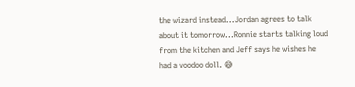the wizard instead...Jordan agrees to talk about it tomorrow...Ronnie starts talking loud from the kitchen and Jeff says he wishes he had a voodoo doll. 😅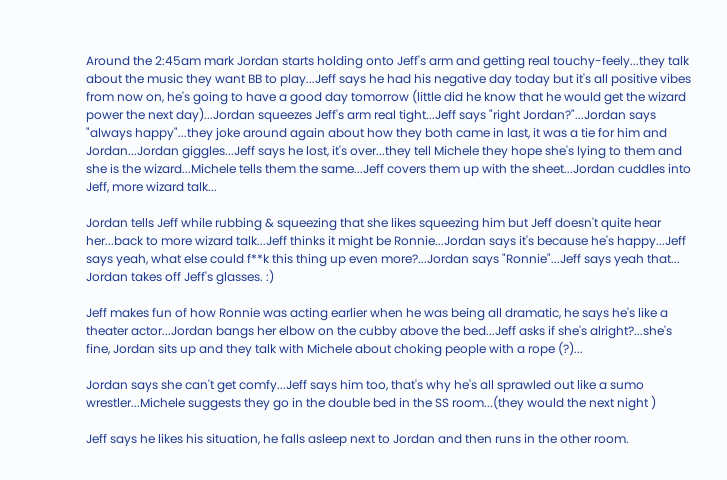Around the 2:45am mark Jordan starts holding onto Jeff's arm and getting real touchy-feely...they talk about the music they want BB to play...Jeff says he had his negative day today but it's all positive vibes from now on, he's going to have a good day tomorrow (little did he know that he would get the wizard power the next day)...Jordan squeezes Jeff's arm real tight...Jeff says "right Jordan?"...Jordan says "always happy"...they joke around again about how they both came in last, it was a tie for him and Jordan...Jordan giggles...Jeff says he lost, it's over...they tell Michele they hope she's lying to them and she is the wizard...Michele tells them the same...Jeff covers them up with the sheet...Jordan cuddles into Jeff, more wizard talk...

Jordan tells Jeff while rubbing & squeezing that she likes squeezing him but Jeff doesn't quite hear her...back to more wizard talk...Jeff thinks it might be Ronnie...Jordan says it's because he's happy...Jeff says yeah, what else could f**k this thing up even more?...Jordan says "Ronnie"...Jeff says yeah that... Jordan takes off Jeff's glasses. :)

Jeff makes fun of how Ronnie was acting earlier when he was being all dramatic, he says he's like a theater actor...Jordan bangs her elbow on the cubby above the bed...Jeff asks if she's alright?...she's fine, Jordan sits up and they talk with Michele about choking people with a rope (?)...

Jordan says she can't get comfy...Jeff says him too, that's why he's all sprawled out like a sumo wrestler...Michele suggests they go in the double bed in the SS room...(they would the next night )

Jeff says he likes his situation, he falls asleep next to Jordan and then runs in the other room.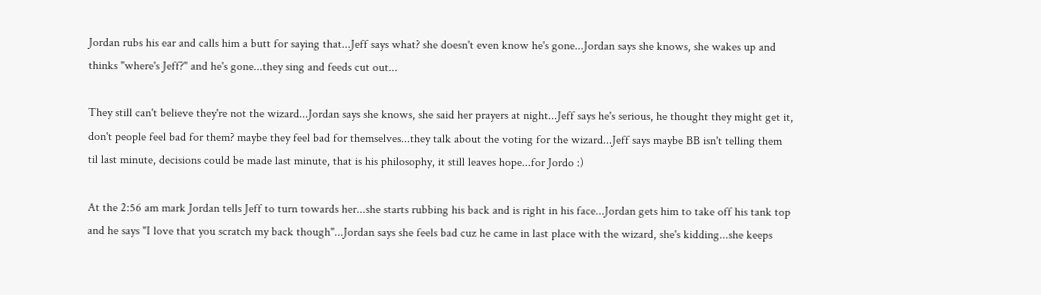Jordan rubs his ear and calls him a butt for saying that...Jeff says what? she doesn't even know he's gone...Jordan says she knows, she wakes up and thinks "where's Jeff?" and he's gone...they sing and feeds cut out...

They still can't believe they're not the wizard...Jordan says she knows, she said her prayers at night...Jeff says he's serious, he thought they might get it, don't people feel bad for them? maybe they feel bad for themselves...they talk about the voting for the wizard...Jeff says maybe BB isn't telling them til last minute, decisions could be made last minute, that is his philosophy, it still leaves hope...for Jordo :)

At the 2:56 am mark Jordan tells Jeff to turn towards her...she starts rubbing his back and is right in his face...Jordan gets him to take off his tank top and he says "I love that you scratch my back though"...Jordan says she feels bad cuz he came in last place with the wizard, she's kidding...she keeps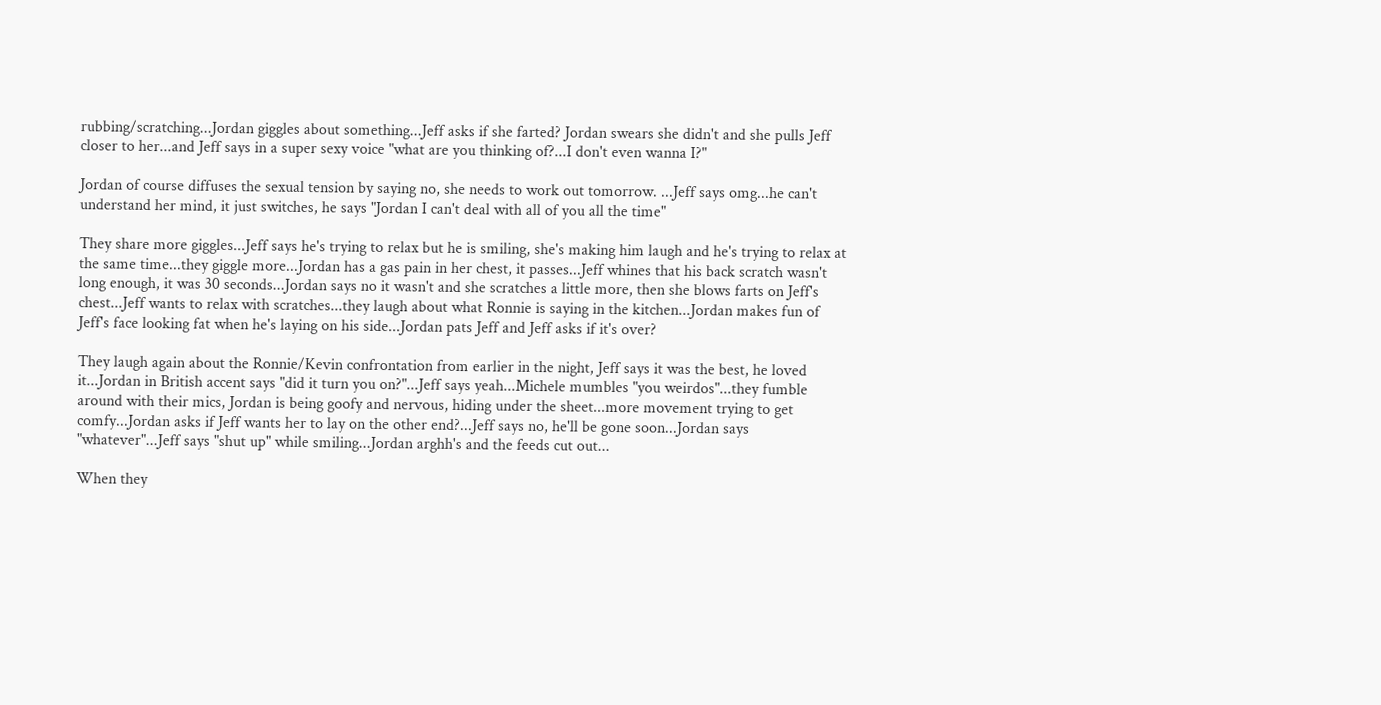rubbing/scratching...Jordan giggles about something...Jeff asks if she farted? Jordan swears she didn't and she pulls Jeff closer to her...and Jeff says in a super sexy voice "what are you thinking of?...I don't even wanna I?"

Jordan of course diffuses the sexual tension by saying no, she needs to work out tomorrow. ...Jeff says omg...he can't understand her mind, it just switches, he says "Jordan I can't deal with all of you all the time"

They share more giggles...Jeff says he's trying to relax but he is smiling, she's making him laugh and he's trying to relax at the same time...they giggle more...Jordan has a gas pain in her chest, it passes...Jeff whines that his back scratch wasn't long enough, it was 30 seconds...Jordan says no it wasn't and she scratches a little more, then she blows farts on Jeff's chest...Jeff wants to relax with scratches...they laugh about what Ronnie is saying in the kitchen...Jordan makes fun of Jeff's face looking fat when he's laying on his side...Jordan pats Jeff and Jeff asks if it's over?

They laugh again about the Ronnie/Kevin confrontation from earlier in the night, Jeff says it was the best, he loved it...Jordan in British accent says "did it turn you on?"...Jeff says yeah...Michele mumbles "you weirdos"...they fumble around with their mics, Jordan is being goofy and nervous, hiding under the sheet...more movement trying to get comfy...Jordan asks if Jeff wants her to lay on the other end?...Jeff says no, he'll be gone soon...Jordan says "whatever"...Jeff says "shut up" while smiling...Jordan arghh's and the feeds cut out...

When they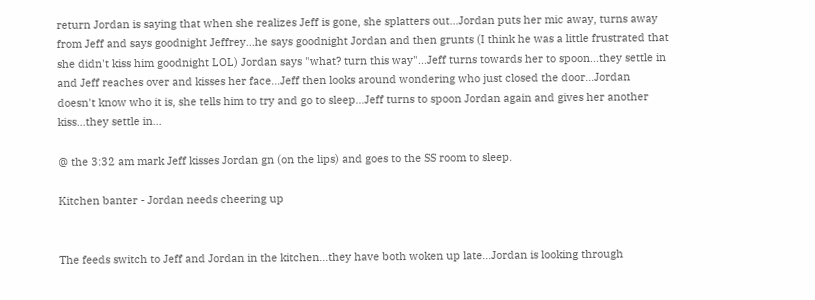return Jordan is saying that when she realizes Jeff is gone, she splatters out...Jordan puts her mic away, turns away from Jeff and says goodnight Jeffrey...he says goodnight Jordan and then grunts (I think he was a little frustrated that she didn't kiss him goodnight LOL) Jordan says "what? turn this way"...Jeff turns towards her to spoon...they settle in and Jeff reaches over and kisses her face...Jeff then looks around wondering who just closed the door...Jordan doesn't know who it is, she tells him to try and go to sleep...Jeff turns to spoon Jordan again and gives her another kiss...they settle in...

@ the 3:32 am mark Jeff kisses Jordan gn (on the lips) and goes to the SS room to sleep.

Kitchen banter - Jordan needs cheering up


The feeds switch to Jeff and Jordan in the kitchen...they have both woken up late...Jordan is looking through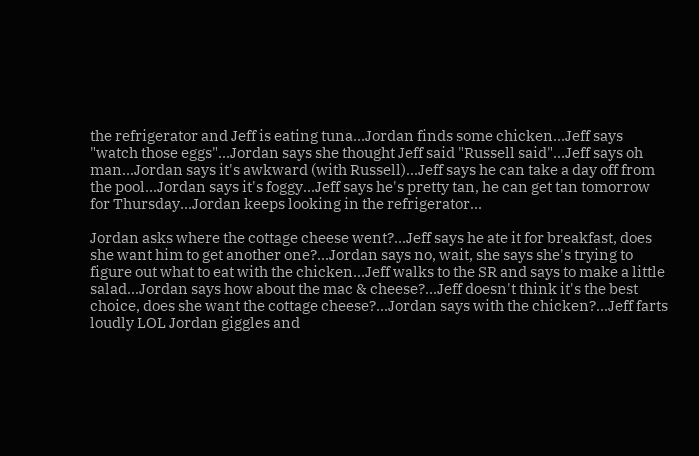the refrigerator and Jeff is eating tuna...Jordan finds some chicken...Jeff says "watch those eggs"...Jordan says she thought Jeff said "Russell said"...Jeff says oh man...Jordan says it's awkward (with Russell)...Jeff says he can take a day off from the pool...Jordan says it's foggy...Jeff says he's pretty tan, he can get tan tomorrow for Thursday...Jordan keeps looking in the refrigerator...

Jordan asks where the cottage cheese went?...Jeff says he ate it for breakfast, does she want him to get another one?...Jordan says no, wait, she says she's trying to figure out what to eat with the chicken...Jeff walks to the SR and says to make a little salad...Jordan says how about the mac & cheese?...Jeff doesn't think it's the best choice, does she want the cottage cheese?...Jordan says with the chicken?...Jeff farts loudly LOL Jordan giggles and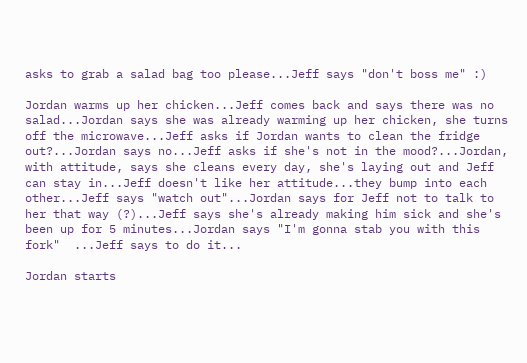asks to grab a salad bag too please...Jeff says "don't boss me" :)

Jordan warms up her chicken...Jeff comes back and says there was no salad...Jordan says she was already warming up her chicken, she turns off the microwave...Jeff asks if Jordan wants to clean the fridge out?...Jordan says no...Jeff asks if she's not in the mood?...Jordan, with attitude, says she cleans every day, she's laying out and Jeff can stay in...Jeff doesn't like her attitude...they bump into each other...Jeff says "watch out"...Jordan says for Jeff not to talk to her that way (?)...Jeff says she's already making him sick and she's been up for 5 minutes...Jordan says "I'm gonna stab you with this fork"  ...Jeff says to do it...

Jordan starts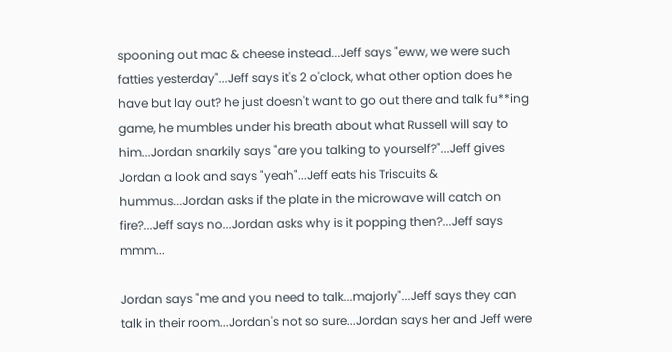spooning out mac & cheese instead...Jeff says "eww, we were such fatties yesterday"...Jeff says it's 2 o'clock, what other option does he have but lay out? he just doesn't want to go out there and talk fu**ing game, he mumbles under his breath about what Russell will say to him...Jordan snarkily says "are you talking to yourself?"...Jeff gives Jordan a look and says "yeah"...Jeff eats his Triscuits & hummus...Jordan asks if the plate in the microwave will catch on fire?...Jeff says no...Jordan asks why is it popping then?...Jeff says mmm...

Jordan says "me and you need to talk...majorly"...Jeff says they can talk in their room...Jordan's not so sure...Jordan says her and Jeff were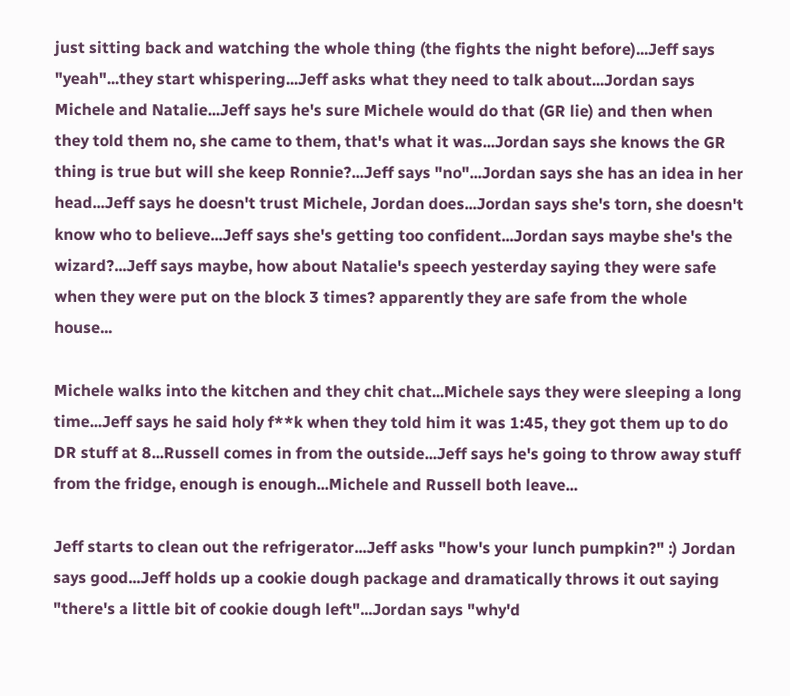just sitting back and watching the whole thing (the fights the night before)...Jeff says "yeah"...they start whispering...Jeff asks what they need to talk about...Jordan says Michele and Natalie...Jeff says he's sure Michele would do that (GR lie) and then when they told them no, she came to them, that's what it was...Jordan says she knows the GR thing is true but will she keep Ronnie?...Jeff says "no"...Jordan says she has an idea in her head...Jeff says he doesn't trust Michele, Jordan does...Jordan says she's torn, she doesn't know who to believe...Jeff says she's getting too confident...Jordan says maybe she's the wizard?...Jeff says maybe, how about Natalie's speech yesterday saying they were safe when they were put on the block 3 times? apparently they are safe from the whole house...

Michele walks into the kitchen and they chit chat...Michele says they were sleeping a long time...Jeff says he said holy f**k when they told him it was 1:45, they got them up to do DR stuff at 8...Russell comes in from the outside...Jeff says he's going to throw away stuff from the fridge, enough is enough...Michele and Russell both leave...

Jeff starts to clean out the refrigerator...Jeff asks "how's your lunch pumpkin?" :) Jordan says good...Jeff holds up a cookie dough package and dramatically throws it out saying "there's a little bit of cookie dough left"...Jordan says "why'd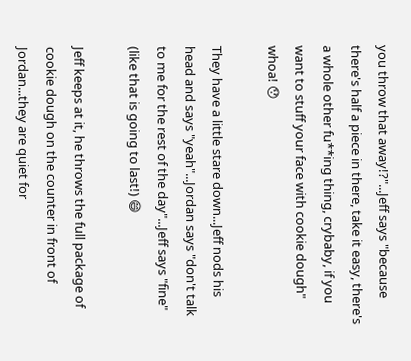you throw that away!?"...Jeff says "because there's half a piece in there, take it easy, there's a whole other fu**ing thing, crybaby, if you want to stuff your face with cookie dough" whoa! 😯

They have a little stare down...Jeff nods his head and says "yeah"...Jordan says "don't talk to me for the rest of the day"...Jeff says "fine" (like that is going to last!) 😄

Jeff keeps at it, he throws the full package of cookie dough on the counter in front of Jordan...they are quiet for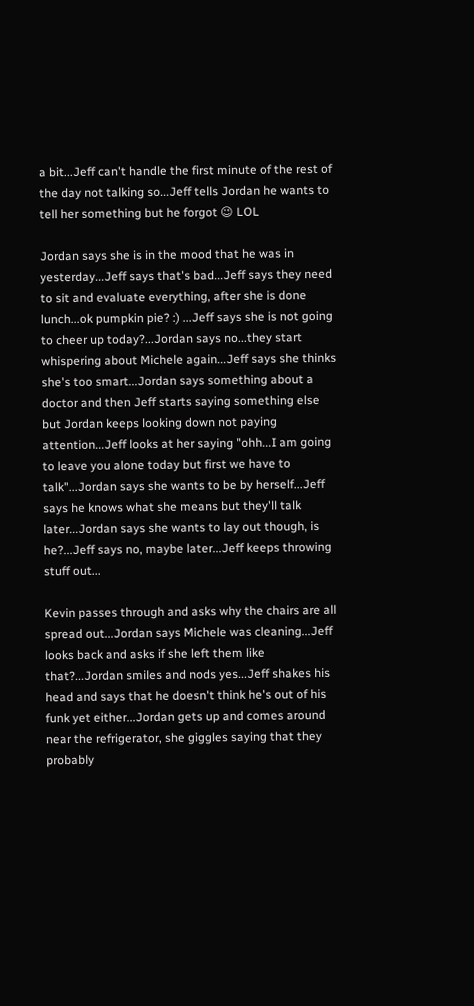a bit...Jeff can't handle the first minute of the rest of the day not talking so...Jeff tells Jordan he wants to tell her something but he forgot 😉 LOL

Jordan says she is in the mood that he was in yesterday...Jeff says that's bad...Jeff says they need to sit and evaluate everything, after she is done lunch...ok pumpkin pie? :) ...Jeff says she is not going to cheer up today?...Jordan says no...they start whispering about Michele again...Jeff says she thinks she's too smart...Jordan says something about a doctor and then Jeff starts saying something else but Jordan keeps looking down not paying attention...Jeff looks at her saying "ohh...I am going to leave you alone today but first we have to talk"...Jordan says she wants to be by herself...Jeff says he knows what she means but they'll talk later...Jordan says she wants to lay out though, is he?...Jeff says no, maybe later...Jeff keeps throwing stuff out...

Kevin passes through and asks why the chairs are all spread out...Jordan says Michele was cleaning...Jeff looks back and asks if she left them like that?...Jordan smiles and nods yes...Jeff shakes his head and says that he doesn't think he's out of his funk yet either...Jordan gets up and comes around near the refrigerator, she giggles saying that they probably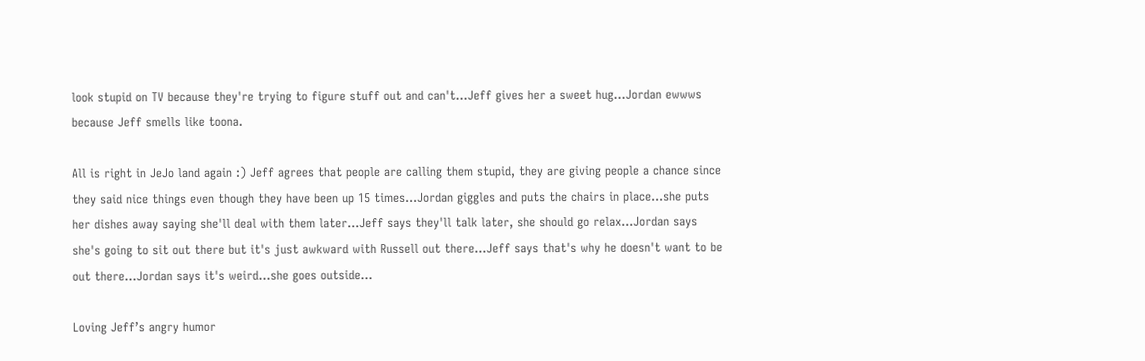look stupid on TV because they're trying to figure stuff out and can't...Jeff gives her a sweet hug...Jordan ewwws because Jeff smells like toona.

All is right in JeJo land again :) Jeff agrees that people are calling them stupid, they are giving people a chance since they said nice things even though they have been up 15 times...Jordan giggles and puts the chairs in place...she puts her dishes away saying she'll deal with them later...Jeff says they'll talk later, she should go relax...Jordan says she's going to sit out there but it's just awkward with Russell out there...Jeff says that's why he doesn't want to be out there...Jordan says it's weird...she goes outside…

Loving Jeff’s angry humor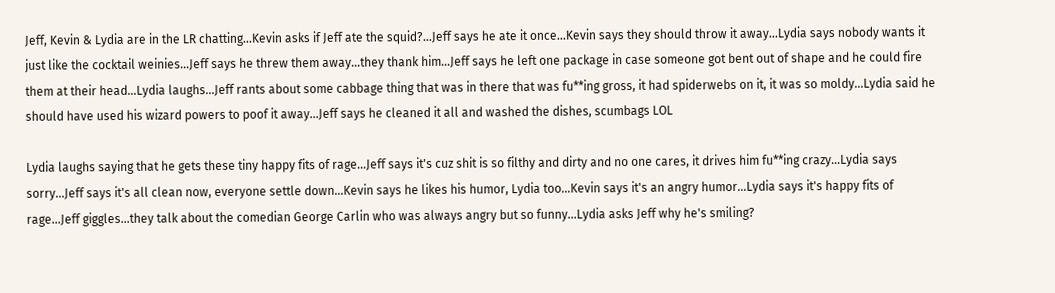Jeff, Kevin & Lydia are in the LR chatting...Kevin asks if Jeff ate the squid?...Jeff says he ate it once...Kevin says they should throw it away...Lydia says nobody wants it just like the cocktail weinies...Jeff says he threw them away...they thank him...Jeff says he left one package in case someone got bent out of shape and he could fire them at their head...Lydia laughs...Jeff rants about some cabbage thing that was in there that was fu**ing gross, it had spiderwebs on it, it was so moldy...Lydia said he should have used his wizard powers to poof it away...Jeff says he cleaned it all and washed the dishes, scumbags LOL

Lydia laughs saying that he gets these tiny happy fits of rage...Jeff says it's cuz shit is so filthy and dirty and no one cares, it drives him fu**ing crazy...Lydia says sorry...Jeff says it's all clean now, everyone settle down...Kevin says he likes his humor, Lydia too...Kevin says it's an angry humor...Lydia says it's happy fits of rage...Jeff giggles...they talk about the comedian George Carlin who was always angry but so funny...Lydia asks Jeff why he's smiling?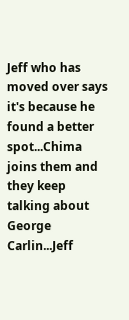Jeff who has moved over says it's because he found a better spot...Chima joins them and they keep talking about George Carlin...Jeff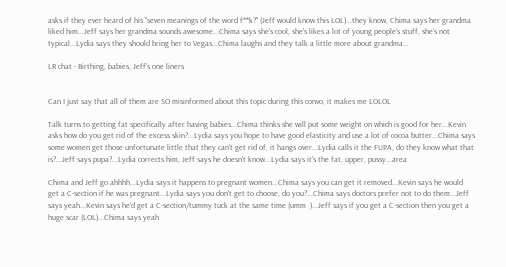asks if they ever heard of his "seven meanings of the word f**k?" (Jeff would know this LOL)...they know, Chima says her grandma liked him...Jeff says her grandma sounds awesome...Chima says she's cool, she's likes a lot of young people's stuff, she's not typical...Lydia says they should bring her to Vegas...Chima laughs and they talk a little more about grandma…

LR chat - Birthing, babies, Jeff’s one liners


Can I just say that all of them are SO misinformed about this topic during this convo, it makes me LOLOL

Talk turns to getting fat specifically after having babies...Chima thinks she will put some weight on which is good for her...Kevin asks how do you get rid of the excess skin?...Lydia says you hope to have good elasticity and use a lot of cocoa butter...Chima says some women get those unfortunate little that they can't get rid of, it hangs over...Lydia calls it the FUPA, do they know what that is?...Jeff says pupa?...Lydia corrects him, Jeff says he doesn't know...Lydia says it's the fat, upper, pussy...area

Chima and Jeff go ahhhh...Lydia says it happens to pregnant women...Chima says you can get it removed...Kevin says he would get a C-section if he was pregnant...Lydia says you don't get to choose, do you?...Chima says doctors prefer not to do them...Jeff says yeah...Kevin says he'd get a C-section/tummy tuck at the same time (umm  )...Jeff says if you get a C-section then you get a huge scar (LOL)...Chima says yeah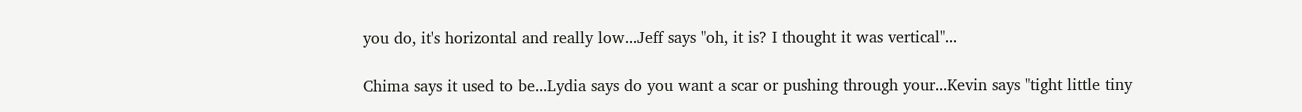you do, it's horizontal and really low...Jeff says "oh, it is? I thought it was vertical"...

Chima says it used to be...Lydia says do you want a scar or pushing through your...Kevin says "tight little tiny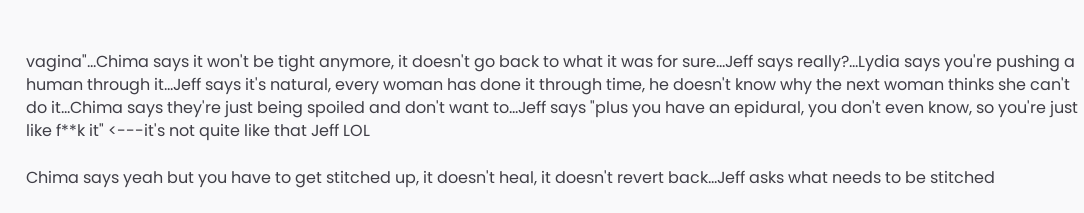vagina"...Chima says it won't be tight anymore, it doesn't go back to what it was for sure...Jeff says really?...Lydia says you're pushing a human through it...Jeff says it's natural, every woman has done it through time, he doesn't know why the next woman thinks she can't do it...Chima says they're just being spoiled and don't want to...Jeff says "plus you have an epidural, you don't even know, so you're just like f**k it" <---it's not quite like that Jeff LOL

Chima says yeah but you have to get stitched up, it doesn't heal, it doesn't revert back...Jeff asks what needs to be stitched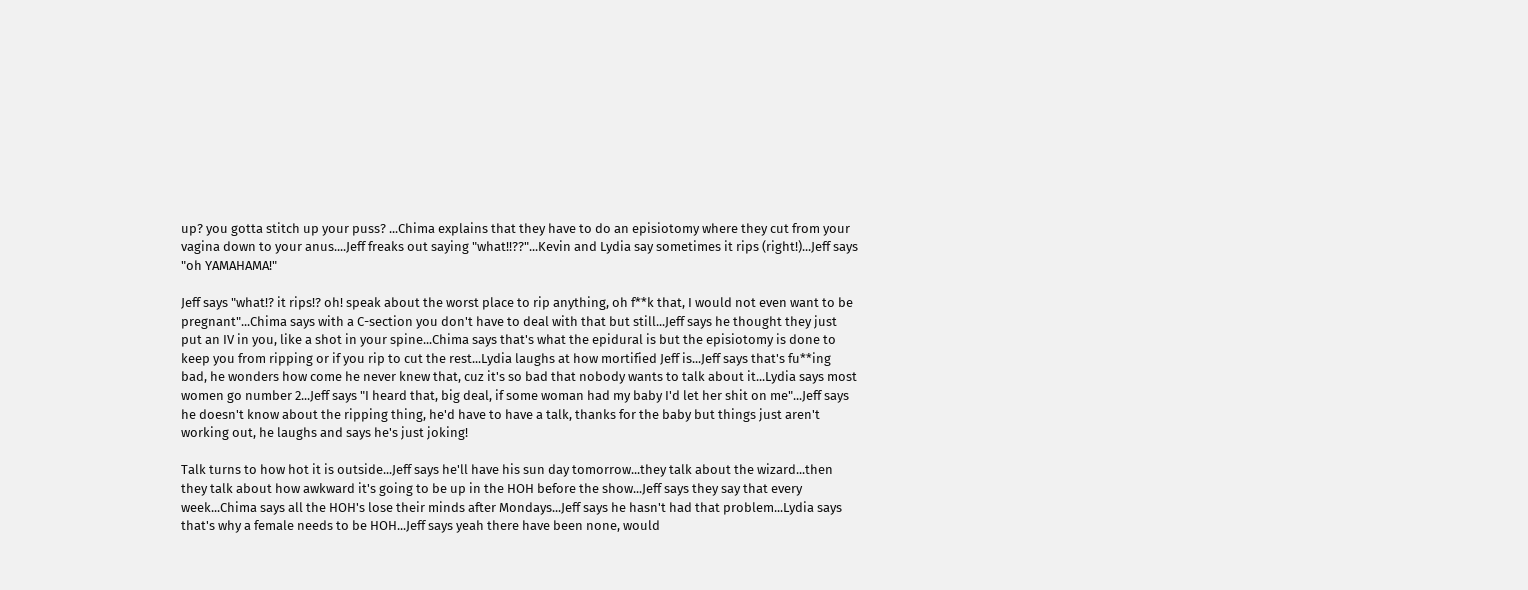up? you gotta stitch up your puss? ...Chima explains that they have to do an episiotomy where they cut from your vagina down to your anus....Jeff freaks out saying "what!!??"...Kevin and Lydia say sometimes it rips (right!)...Jeff says "oh YAMAHAMA!"

Jeff says "what!? it rips!? oh! speak about the worst place to rip anything, oh f**k that, I would not even want to be pregnant"...Chima says with a C-section you don't have to deal with that but still...Jeff says he thought they just put an IV in you, like a shot in your spine...Chima says that's what the epidural is but the episiotomy is done to keep you from ripping or if you rip to cut the rest...Lydia laughs at how mortified Jeff is...Jeff says that's fu**ing bad, he wonders how come he never knew that, cuz it's so bad that nobody wants to talk about it...Lydia says most women go number 2...Jeff says "I heard that, big deal, if some woman had my baby I'd let her shit on me"...Jeff says he doesn't know about the ripping thing, he'd have to have a talk, thanks for the baby but things just aren't working out, he laughs and says he's just joking!

Talk turns to how hot it is outside...Jeff says he'll have his sun day tomorrow...they talk about the wizard...then they talk about how awkward it's going to be up in the HOH before the show...Jeff says they say that every week...Chima says all the HOH's lose their minds after Mondays...Jeff says he hasn't had that problem...Lydia says that's why a female needs to be HOH...Jeff says yeah there have been none, would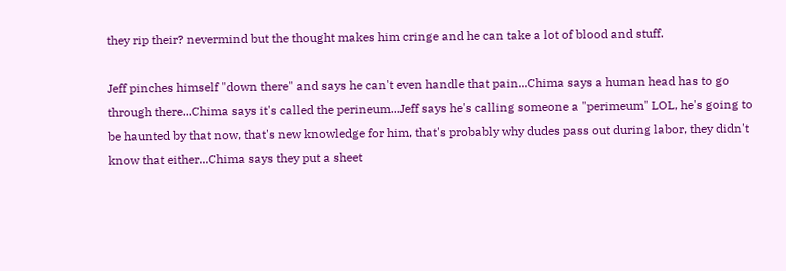they rip their? nevermind but the thought makes him cringe and he can take a lot of blood and stuff.

Jeff pinches himself "down there" and says he can't even handle that pain...Chima says a human head has to go through there...Chima says it's called the perineum...Jeff says he's calling someone a "perimeum" LOL, he's going to be haunted by that now, that's new knowledge for him, that's probably why dudes pass out during labor, they didn't know that either...Chima says they put a sheet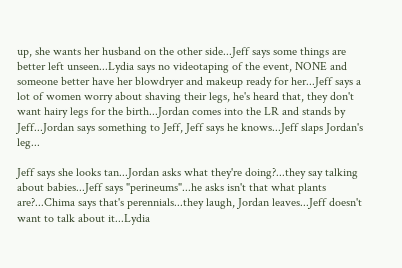up, she wants her husband on the other side...Jeff says some things are better left unseen...Lydia says no videotaping of the event, NONE and someone better have her blowdryer and makeup ready for her...Jeff says a lot of women worry about shaving their legs, he's heard that, they don't want hairy legs for the birth...Jordan comes into the LR and stands by Jeff...Jordan says something to Jeff, Jeff says he knows...Jeff slaps Jordan's leg...

Jeff says she looks tan...Jordan asks what they're doing?...they say talking about babies...Jeff says "perineums"...he asks isn't that what plants are?...Chima says that's perennials...they laugh, Jordan leaves...Jeff doesn't want to talk about it...Lydia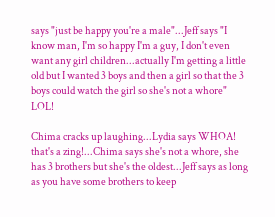says "just be happy you're a male"...Jeff says "I know man, I'm so happy I'm a guy, I don't even want any girl children...actually I'm getting a little old but I wanted 3 boys and then a girl so that the 3 boys could watch the girl so she's not a whore" LOL!

Chima cracks up laughing...Lydia says WHOA! that's a zing!...Chima says she's not a whore, she has 3 brothers but she's the oldest...Jeff says as long as you have some brothers to keep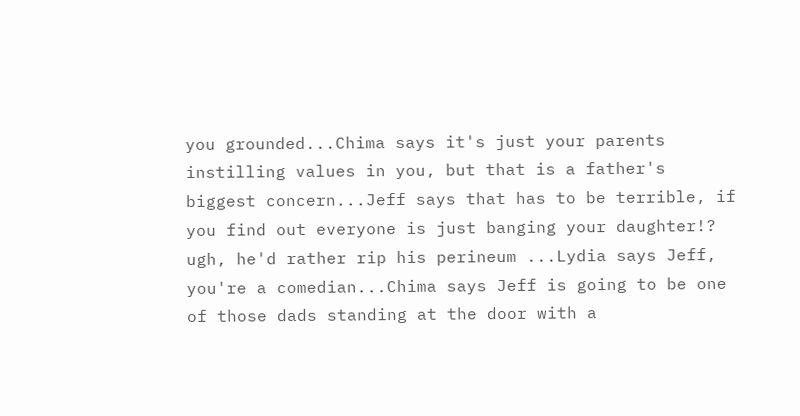you grounded...Chima says it's just your parents instilling values in you, but that is a father's biggest concern...Jeff says that has to be terrible, if you find out everyone is just banging your daughter!? ugh, he'd rather rip his perineum ...Lydia says Jeff, you're a comedian...Chima says Jeff is going to be one of those dads standing at the door with a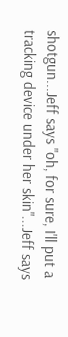shotgun...Jeff says "oh, for sure, I'll put a tracking device under her skin"...Jeff says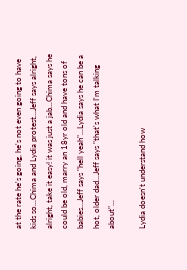at the rate he's going, he's not even going to have kids so...Chima and Lydia protest...Jeff says alright, alright, take it easy! it was just a jab...Chima says he could be old, marry an 18yr old and have tons of babies...Jeff says "hell yeah"...Lydia says he can be a hot, older dad...Jeff says "that's what I'm talking about"...

Lydia doesn't understand how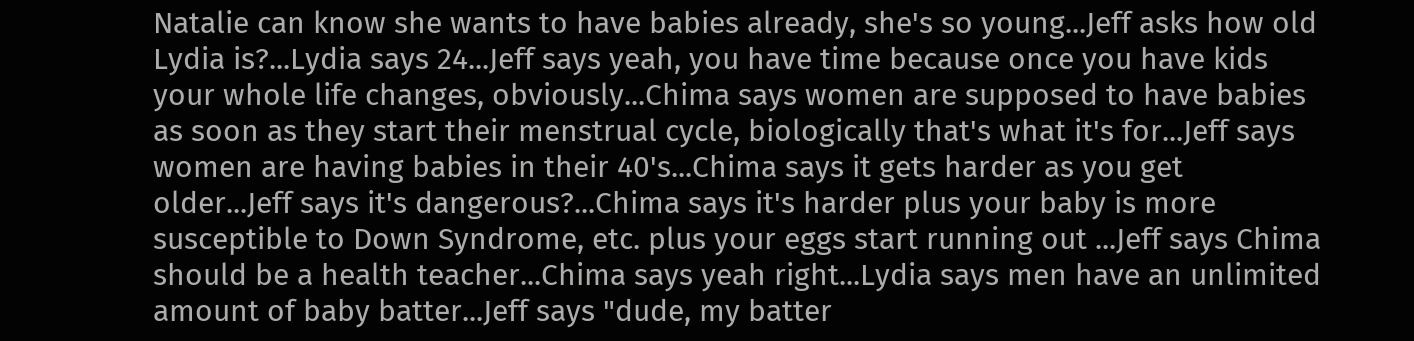Natalie can know she wants to have babies already, she's so young...Jeff asks how old Lydia is?...Lydia says 24...Jeff says yeah, you have time because once you have kids your whole life changes, obviously...Chima says women are supposed to have babies as soon as they start their menstrual cycle, biologically that's what it's for...Jeff says women are having babies in their 40's...Chima says it gets harder as you get older...Jeff says it's dangerous?...Chima says it's harder plus your baby is more susceptible to Down Syndrome, etc. plus your eggs start running out ...Jeff says Chima should be a health teacher...Chima says yeah right...Lydia says men have an unlimited amount of baby batter...Jeff says "dude, my batter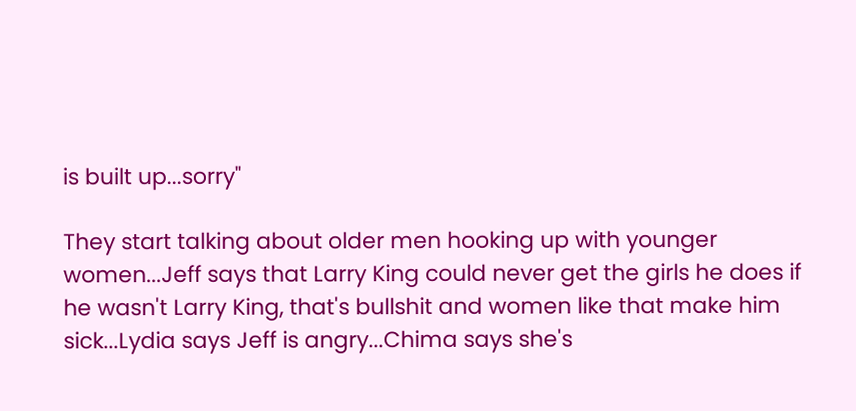is built up...sorry"

They start talking about older men hooking up with younger women...Jeff says that Larry King could never get the girls he does if he wasn't Larry King, that's bullshit and women like that make him sick...Lydia says Jeff is angry...Chima says she's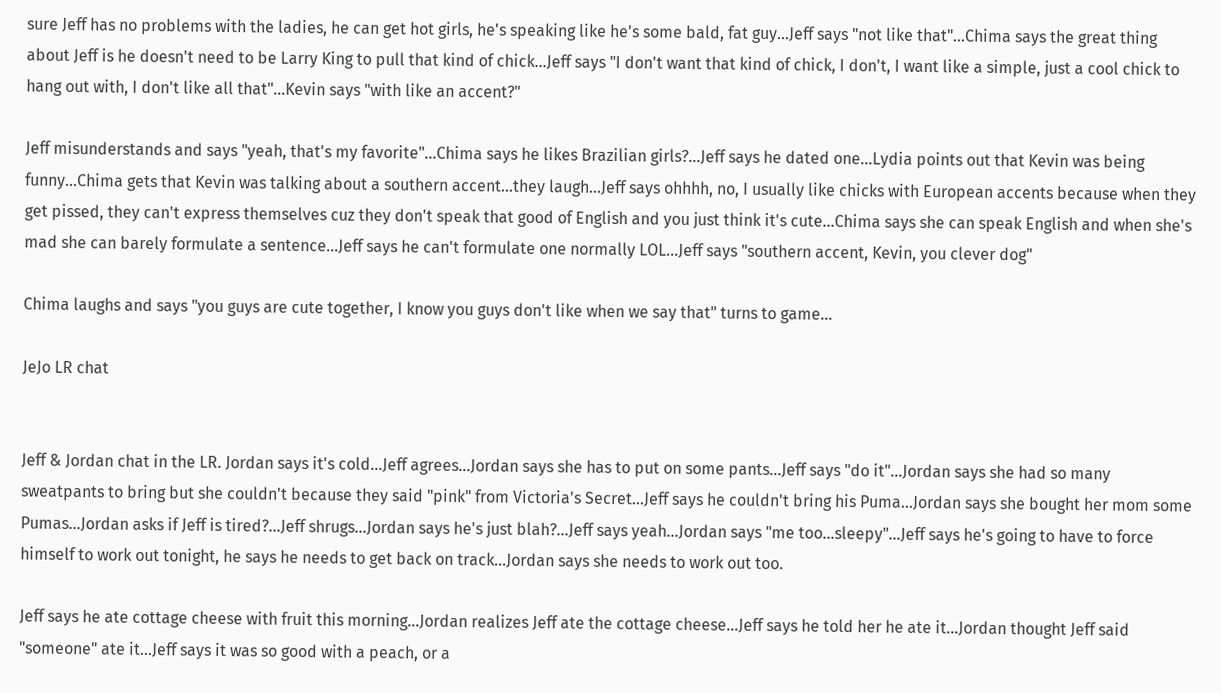sure Jeff has no problems with the ladies, he can get hot girls, he's speaking like he's some bald, fat guy...Jeff says "not like that"...Chima says the great thing about Jeff is he doesn't need to be Larry King to pull that kind of chick...Jeff says "I don't want that kind of chick, I don't, I want like a simple, just a cool chick to hang out with, I don't like all that"...Kevin says "with like an accent?"

Jeff misunderstands and says "yeah, that's my favorite"...Chima says he likes Brazilian girls?...Jeff says he dated one...Lydia points out that Kevin was being funny...Chima gets that Kevin was talking about a southern accent...they laugh...Jeff says ohhhh, no, I usually like chicks with European accents because when they get pissed, they can't express themselves cuz they don't speak that good of English and you just think it's cute...Chima says she can speak English and when she's mad she can barely formulate a sentence...Jeff says he can't formulate one normally LOL...Jeff says "southern accent, Kevin, you clever dog"

Chima laughs and says "you guys are cute together, I know you guys don't like when we say that" turns to game...

JeJo LR chat


Jeff & Jordan chat in the LR. Jordan says it's cold...Jeff agrees...Jordan says she has to put on some pants...Jeff says "do it"...Jordan says she had so many sweatpants to bring but she couldn't because they said "pink" from Victoria's Secret...Jeff says he couldn't bring his Puma...Jordan says she bought her mom some Pumas...Jordan asks if Jeff is tired?...Jeff shrugs...Jordan says he's just blah?...Jeff says yeah...Jordan says "me too...sleepy"...Jeff says he's going to have to force himself to work out tonight, he says he needs to get back on track...Jordan says she needs to work out too.

Jeff says he ate cottage cheese with fruit this morning...Jordan realizes Jeff ate the cottage cheese...Jeff says he told her he ate it...Jordan thought Jeff said "someone" ate it...Jeff says it was so good with a peach, or a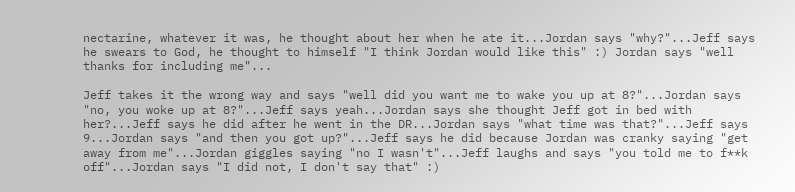nectarine, whatever it was, he thought about her when he ate it...Jordan says "why?"...Jeff says he swears to God, he thought to himself "I think Jordan would like this" :) Jordan says "well thanks for including me"...

Jeff takes it the wrong way and says "well did you want me to wake you up at 8?"...Jordan says "no, you woke up at 8?"...Jeff says yeah...Jordan says she thought Jeff got in bed with her?...Jeff says he did after he went in the DR...Jordan says "what time was that?"...Jeff says 9...Jordan says "and then you got up?"...Jeff says he did because Jordan was cranky saying "get away from me"...Jordan giggles saying "no I wasn't"...Jeff laughs and says "you told me to f**k off"...Jordan says "I did not, I don't say that" :)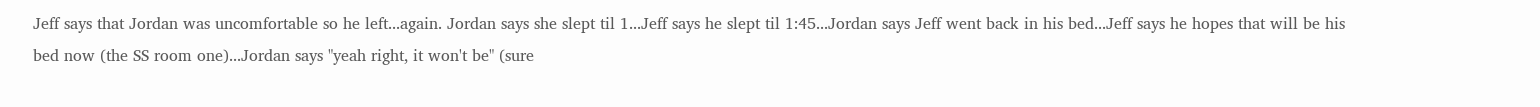Jeff says that Jordan was uncomfortable so he left...again. Jordan says she slept til 1...Jeff says he slept til 1:45...Jordan says Jeff went back in his bed...Jeff says he hopes that will be his bed now (the SS room one)...Jordan says "yeah right, it won't be" (sure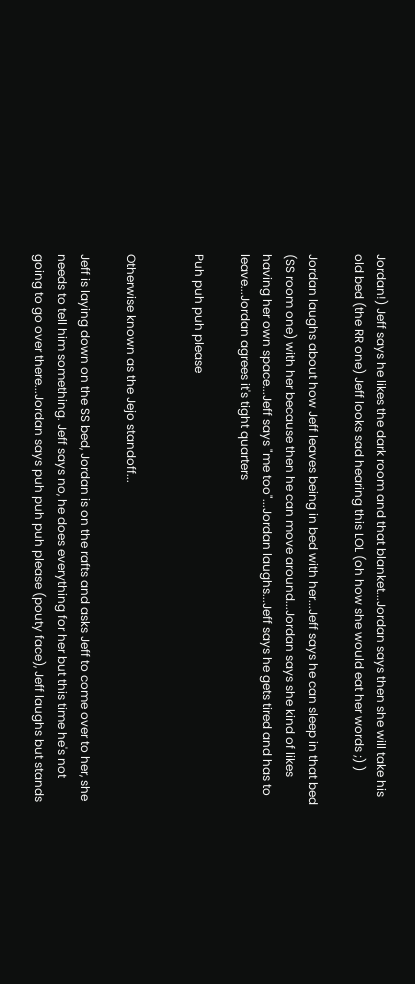Jordan!) Jeff says he likes the dark room and that blanket...Jordan says then she will take his old bed (the RR one) Jeff looks sad hearing this LOL (oh how she would eat her words ;) )

Jordan laughs about how Jeff leaves being in bed with her...Jeff says he can sleep in that bed (SS room one) with her because then he can move around...Jordan says she kind of likes having her own space...Jeff says "me too"...Jordan laughs...Jeff says he gets tired and has to leave...Jordan agrees it's tight quarters

Puh puh puh please


Otherwise known as the Jejo standoff...

Jeff is laying down on the SS bed, Jordan is on the rafts and asks Jeff to come over to her, she needs to tell him something. Jeff says no, he does everything for her but this time he's not going to go over there...Jordan says puh puh puh please (pouty face), Jeff laughs but stands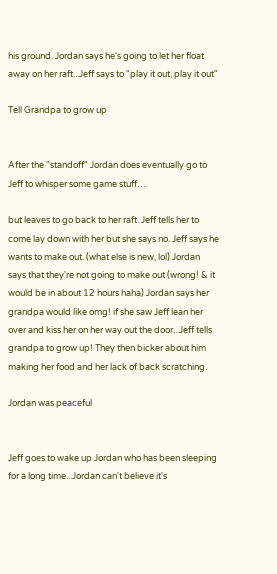his ground. Jordan says he's going to let her float away on her raft...Jeff says to "play it out, play it out"

Tell Grandpa to grow up


After the "standoff" Jordan does eventually go to Jeff to whisper some game stuff…

but leaves to go back to her raft. Jeff tells her to come lay down with her but she says no. Jeff says he wants to make out. (what else is new, lol) Jordan says that they're not going to make out (wrong! & it would be in about 12 hours haha) Jordan says her grandpa would like omg! if she saw Jeff lean her over and kiss her on her way out the door...Jeff tells grandpa to grow up! They then bicker about him making her food and her lack of back scratching.

Jordan was peaceful


Jeff goes to wake up Jordan who has been sleeping for a long time...Jordan can't believe it's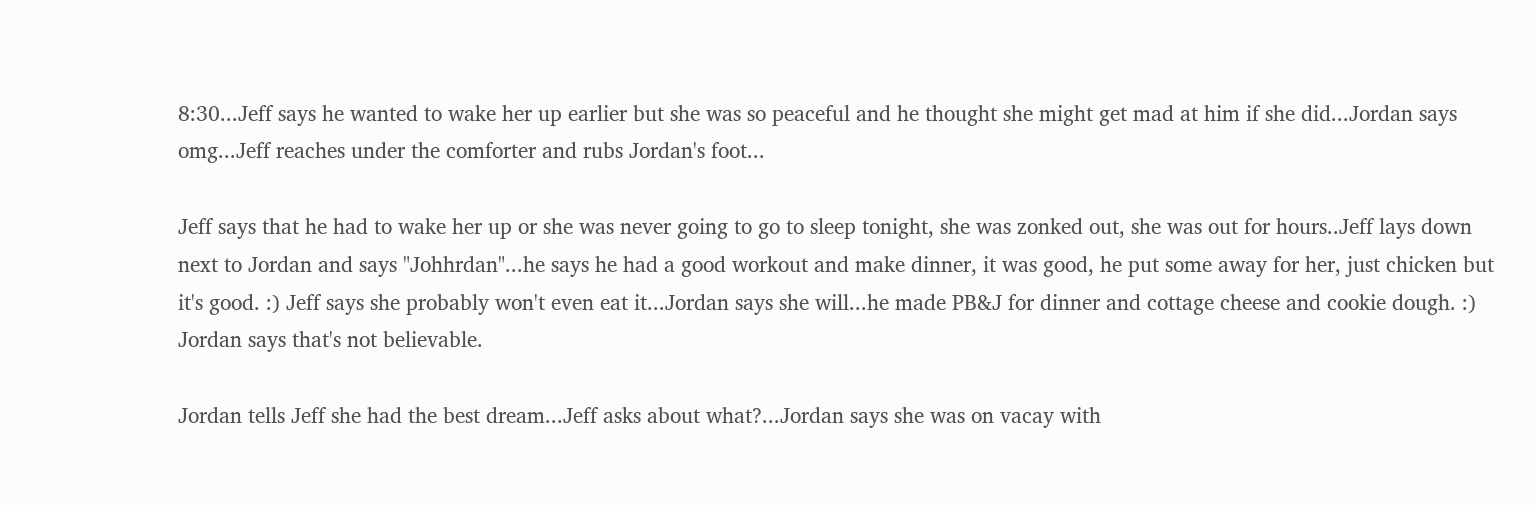8:30...Jeff says he wanted to wake her up earlier but she was so peaceful and he thought she might get mad at him if she did...Jordan says omg...Jeff reaches under the comforter and rubs Jordan's foot...

Jeff says that he had to wake her up or she was never going to go to sleep tonight, she was zonked out, she was out for hours..Jeff lays down next to Jordan and says "Johhrdan"...he says he had a good workout and make dinner, it was good, he put some away for her, just chicken but it's good. :) Jeff says she probably won't even eat it...Jordan says she will...he made PB&J for dinner and cottage cheese and cookie dough. :) Jordan says that's not believable.

Jordan tells Jeff she had the best dream...Jeff asks about what?...Jordan says she was on vacay with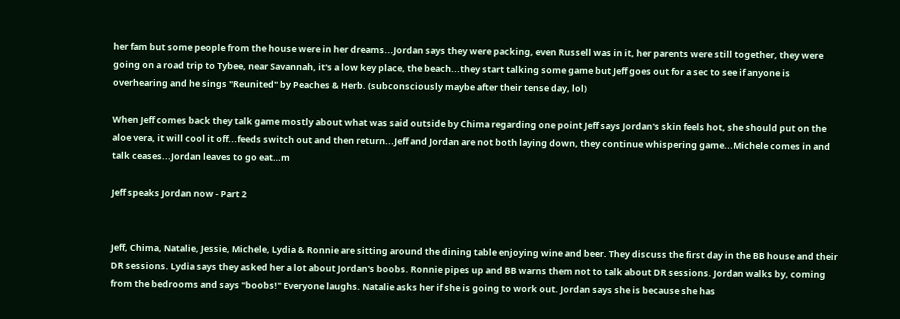her fam but some people from the house were in her dreams...Jordan says they were packing, even Russell was in it, her parents were still together, they were going on a road trip to Tybee, near Savannah, it's a low key place, the beach...they start talking some game but Jeff goes out for a sec to see if anyone is overhearing and he sings "Reunited" by Peaches & Herb. (subconsciously maybe after their tense day, lol)

When Jeff comes back they talk game mostly about what was said outside by Chima regarding one point Jeff says Jordan's skin feels hot, she should put on the aloe vera, it will cool it off...feeds switch out and then return...Jeff and Jordan are not both laying down, they continue whispering game...Michele comes in and talk ceases...Jordan leaves to go eat…m

Jeff speaks Jordan now - Part 2


Jeff, Chima, Natalie, Jessie, Michele, Lydia & Ronnie are sitting around the dining table enjoying wine and beer. They discuss the first day in the BB house and their DR sessions. Lydia says they asked her a lot about Jordan's boobs. Ronnie pipes up and BB warns them not to talk about DR sessions. Jordan walks by, coming from the bedrooms and says "boobs!" Everyone laughs. Natalie asks her if she is going to work out. Jordan says she is because she has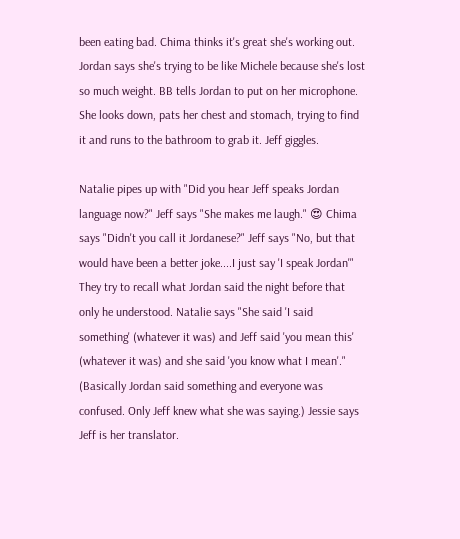been eating bad. Chima thinks it's great she's working out. Jordan says she's trying to be like Michele because she's lost so much weight. BB tells Jordan to put on her microphone. She looks down, pats her chest and stomach, trying to find it and runs to the bathroom to grab it. Jeff giggles.

Natalie pipes up with "Did you hear Jeff speaks Jordan language now?" Jeff says "She makes me laugh." 😍 Chima says "Didn't you call it Jordanese?" Jeff says "No, but that would have been a better joke....I just say 'I speak Jordan'" They try to recall what Jordan said the night before that only he understood. Natalie says "She said 'I said something' (whatever it was) and Jeff said 'you mean this' (whatever it was) and she said 'you know what I mean'." (Basically Jordan said something and everyone was confused. Only Jeff knew what she was saying.) Jessie says Jeff is her translator.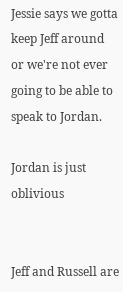Jessie says we gotta keep Jeff around or we're not ever going to be able to speak to Jordan.

Jordan is just oblivious


Jeff and Russell are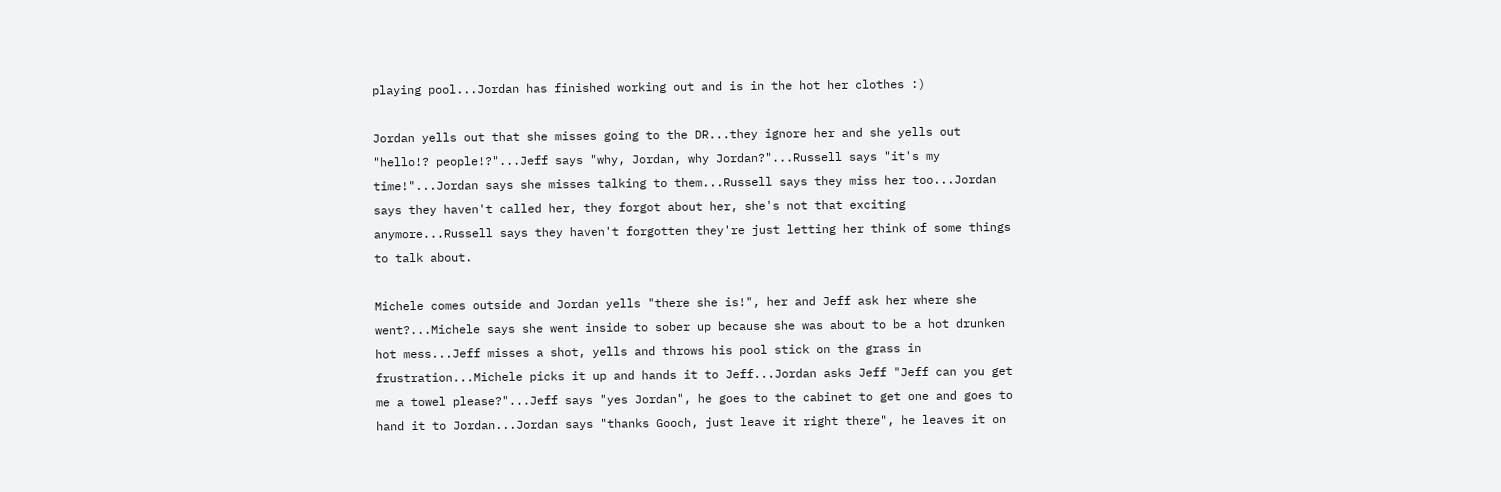playing pool...Jordan has finished working out and is in the hot her clothes :)

Jordan yells out that she misses going to the DR...they ignore her and she yells out "hello!? people!?"...Jeff says "why, Jordan, why Jordan?"...Russell says "it's my time!"...Jordan says she misses talking to them...Russell says they miss her too...Jordan says they haven't called her, they forgot about her, she's not that exciting anymore...Russell says they haven't forgotten they're just letting her think of some things to talk about.

Michele comes outside and Jordan yells "there she is!", her and Jeff ask her where she went?...Michele says she went inside to sober up because she was about to be a hot drunken hot mess...Jeff misses a shot, yells and throws his pool stick on the grass in frustration...Michele picks it up and hands it to Jeff...Jordan asks Jeff "Jeff can you get me a towel please?"...Jeff says "yes Jordan", he goes to the cabinet to get one and goes to hand it to Jordan...Jordan says "thanks Gooch, just leave it right there", he leaves it on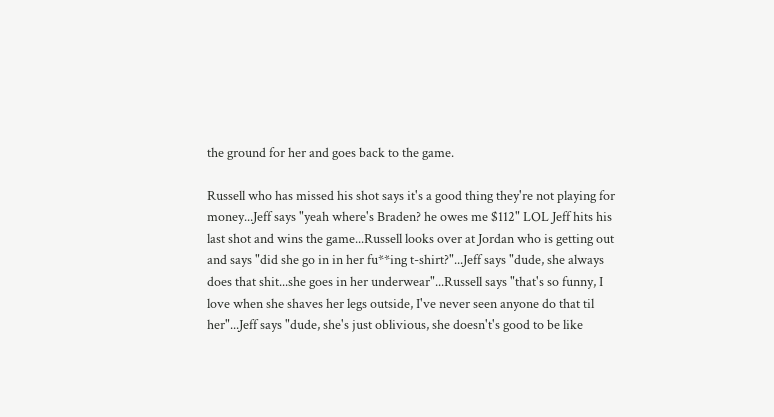the ground for her and goes back to the game.

Russell who has missed his shot says it's a good thing they're not playing for money...Jeff says "yeah where's Braden? he owes me $112" LOL Jeff hits his last shot and wins the game...Russell looks over at Jordan who is getting out and says "did she go in in her fu**ing t-shirt?"...Jeff says "dude, she always does that shit...she goes in her underwear"...Russell says "that's so funny, I love when she shaves her legs outside, I've never seen anyone do that til her"...Jeff says "dude, she's just oblivious, she doesn't's good to be like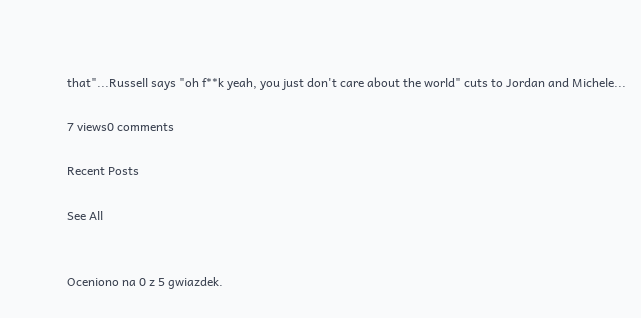that"...Russell says "oh f**k yeah, you just don't care about the world" cuts to Jordan and Michele...

7 views0 comments

Recent Posts

See All


Oceniono na 0 z 5 gwiazdek.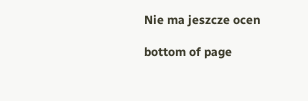Nie ma jeszcze ocen

bottom of page